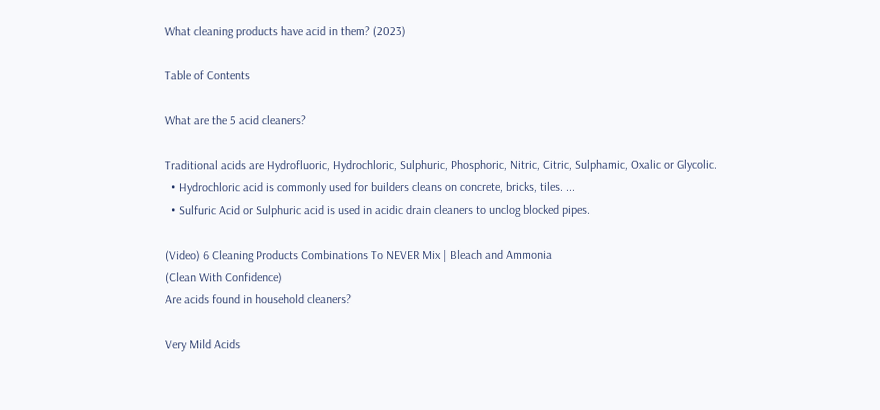What cleaning products have acid in them? (2023)

Table of Contents

What are the 5 acid cleaners?

Traditional acids are Hydrofluoric, Hydrochloric, Sulphuric, Phosphoric, Nitric, Citric, Sulphamic, Oxalic or Glycolic.
  • Hydrochloric acid is commonly used for builders cleans on concrete, bricks, tiles. ...
  • Sulfuric Acid or Sulphuric acid is used in acidic drain cleaners to unclog blocked pipes.

(Video) 6 Cleaning Products Combinations To NEVER Mix | Bleach and Ammonia
(Clean With Confidence)
Are acids found in household cleaners?

Very Mild Acids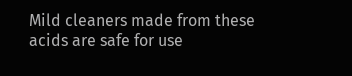Mild cleaners made from these acids are safe for use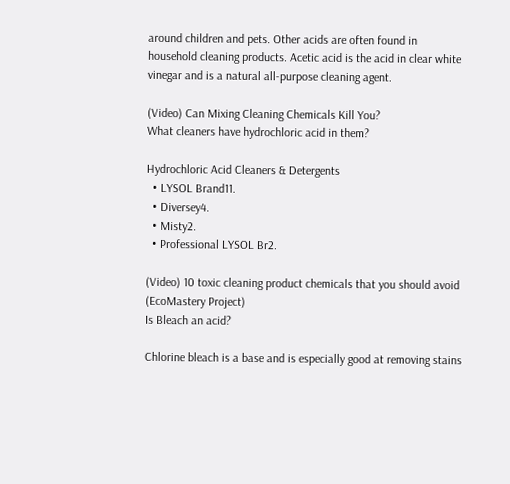around children and pets. Other acids are often found in household cleaning products. Acetic acid is the acid in clear white vinegar and is a natural all-purpose cleaning agent.

(Video) Can Mixing Cleaning Chemicals Kill You?
What cleaners have hydrochloric acid in them?

Hydrochloric Acid Cleaners & Detergents
  • LYSOL Brand11.
  • Diversey4.
  • Misty2.
  • Professional LYSOL Br2.

(Video) 10 toxic cleaning product chemicals that you should avoid
(EcoMastery Project)
Is Bleach an acid?

Chlorine bleach is a base and is especially good at removing stains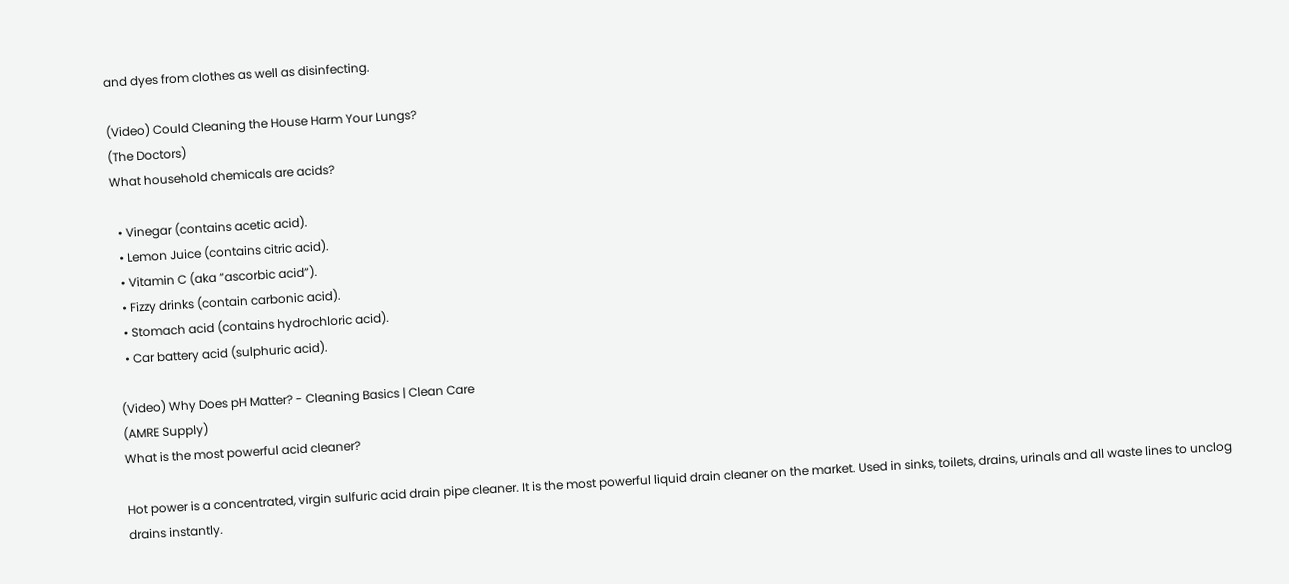and dyes from clothes as well as disinfecting.

(Video) Could Cleaning the House Harm Your Lungs?
(The Doctors)
What household chemicals are acids?

  • Vinegar (contains acetic acid).
  • Lemon Juice (contains citric acid).
  • Vitamin C (aka “ascorbic acid”).
  • Fizzy drinks (contain carbonic acid).
  • Stomach acid (contains hydrochloric acid).
  • Car battery acid (sulphuric acid).

(Video) Why Does pH Matter? - Cleaning Basics | Clean Care
(AMRE Supply)
What is the most powerful acid cleaner?

Hot power is a concentrated, virgin sulfuric acid drain pipe cleaner. It is the most powerful liquid drain cleaner on the market. Used in sinks, toilets, drains, urinals and all waste lines to unclog drains instantly.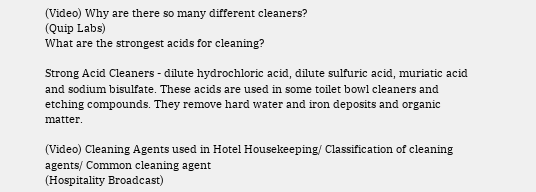(Video) Why are there so many different cleaners?
(Quip Labs)
What are the strongest acids for cleaning?

Strong Acid Cleaners - dilute hydrochloric acid, dilute sulfuric acid, muriatic acid and sodium bisulfate. These acids are used in some toilet bowl cleaners and etching compounds. They remove hard water and iron deposits and organic matter.

(Video) Cleaning Agents used in Hotel Housekeeping/ Classification of cleaning agents/ Common cleaning agent
(Hospitality Broadcast)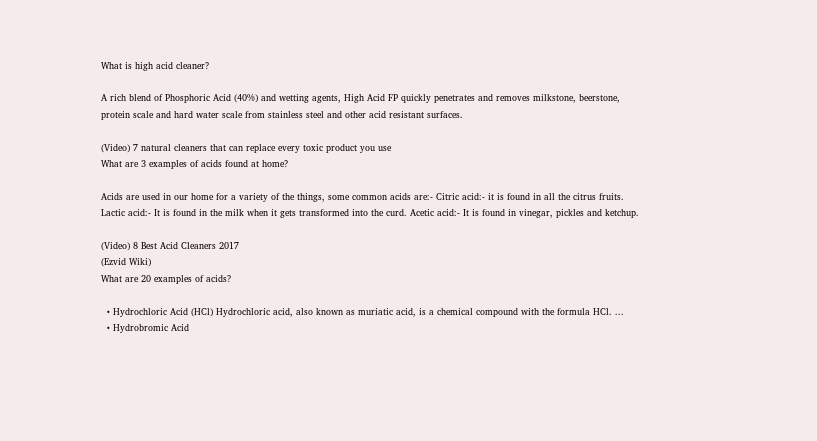What is high acid cleaner?

A rich blend of Phosphoric Acid (40%) and wetting agents, High Acid FP quickly penetrates and removes milkstone, beerstone, protein scale and hard water scale from stainless steel and other acid resistant surfaces.

(Video) 7 natural cleaners that can replace every toxic product you use
What are 3 examples of acids found at home?

Acids are used in our home for a variety of the things, some common acids are:- Citric acid:- it is found in all the citrus fruits. Lactic acid:- It is found in the milk when it gets transformed into the curd. Acetic acid:- It is found in vinegar, pickles and ketchup.

(Video) 8 Best Acid Cleaners 2017
(Ezvid Wiki)
What are 20 examples of acids?

  • Hydrochloric Acid (HCl) Hydrochloric acid, also known as muriatic acid, is a chemical compound with the formula HCl. ...
  • Hydrobromic Acid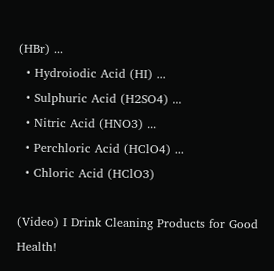(HBr) ...
  • Hydroiodic Acid (HI) ...
  • Sulphuric Acid (H2SO4) ...
  • Nitric Acid (HNO3) ...
  • Perchloric Acid (HClO4) ...
  • Chloric Acid (HClO3)

(Video) I Drink Cleaning Products for Good Health!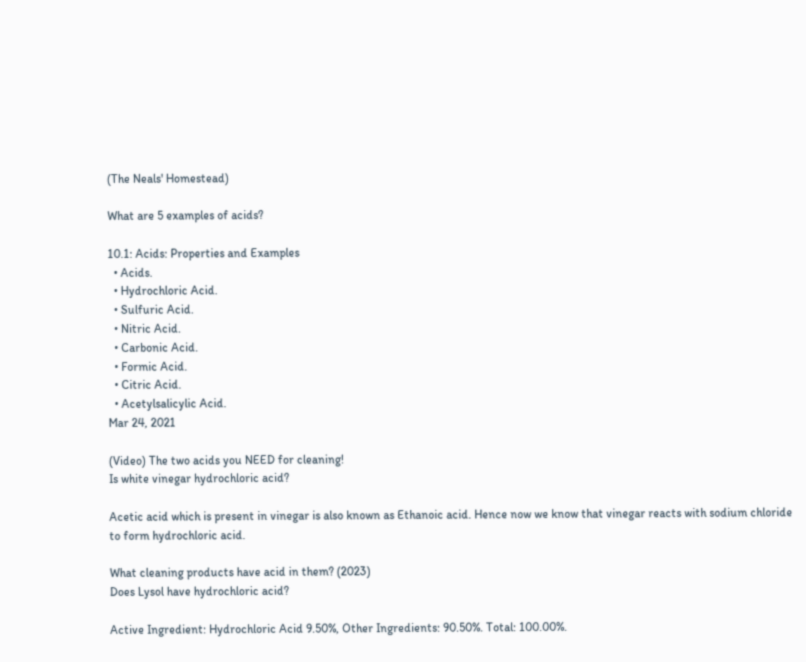(The Neals' Homestead)

What are 5 examples of acids?

10.1: Acids: Properties and Examples
  • Acids.
  • Hydrochloric Acid.
  • Sulfuric Acid.
  • Nitric Acid.
  • Carbonic Acid.
  • Formic Acid.
  • Citric Acid.
  • Acetylsalicylic Acid.
Mar 24, 2021

(Video) The two acids you NEED for cleaning!
Is white vinegar hydrochloric acid?

Acetic acid which is present in vinegar is also known as Ethanoic acid. Hence now we know that vinegar reacts with sodium chloride to form hydrochloric acid.

What cleaning products have acid in them? (2023)
Does Lysol have hydrochloric acid?

Active Ingredient: Hydrochloric Acid 9.50%, Other Ingredients: 90.50%. Total: 100.00%.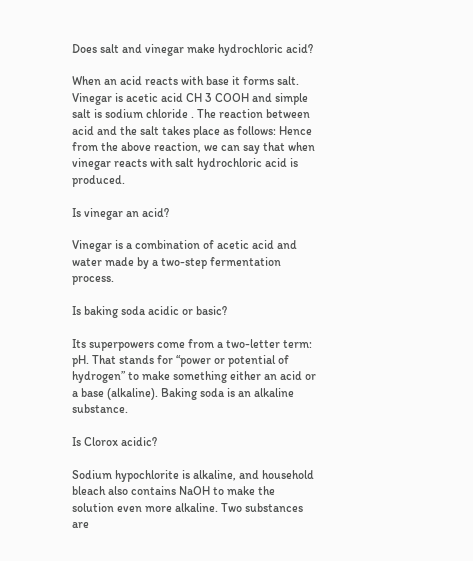Does salt and vinegar make hydrochloric acid?

When an acid reacts with base it forms salt. Vinegar is acetic acid CH 3 COOH and simple salt is sodium chloride . The reaction between acid and the salt takes place as follows: Hence from the above reaction, we can say that when vinegar reacts with salt hydrochloric acid is produced.

Is vinegar an acid?

Vinegar is a combination of acetic acid and water made by a two-step fermentation process.

Is baking soda acidic or basic?

Its superpowers come from a two-letter term: pH. That stands for “power or potential of hydrogen” to make something either an acid or a base (alkaline). Baking soda is an alkaline substance.

Is Clorox acidic?

Sodium hypochlorite is alkaline, and household bleach also contains NaOH to make the solution even more alkaline. Two substances are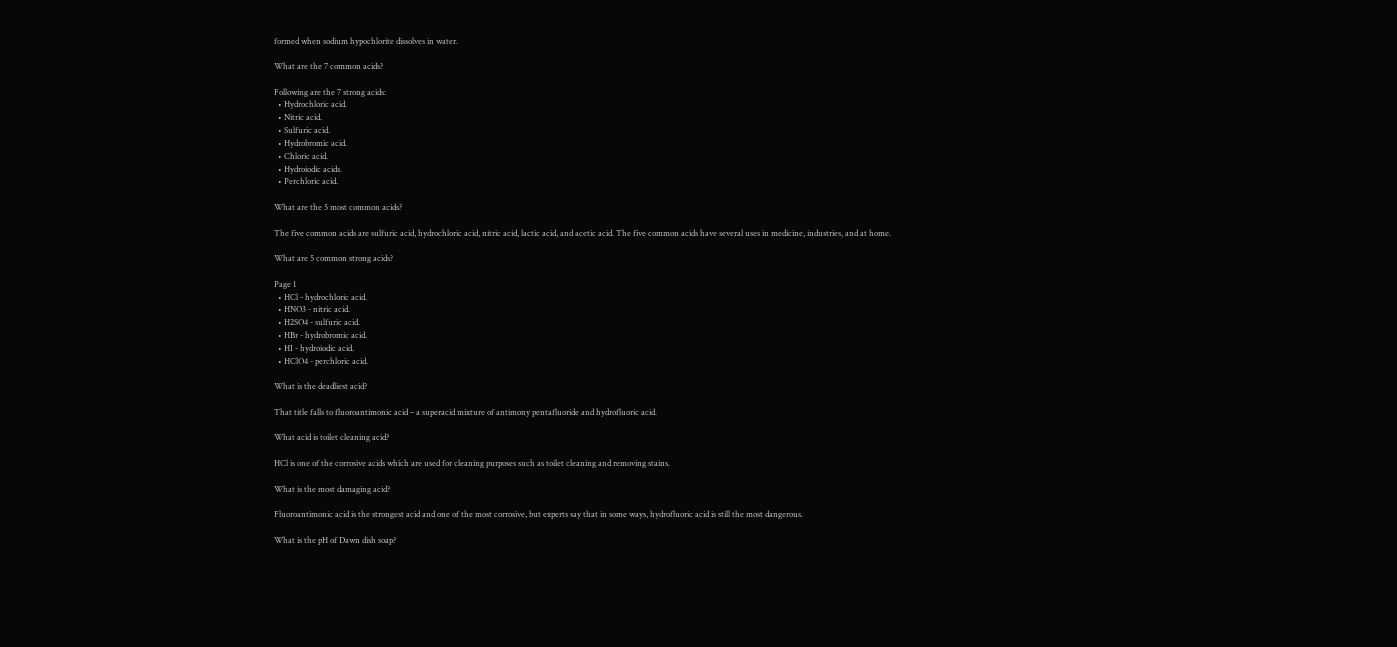formed when sodium hypochlorite dissolves in water.

What are the 7 common acids?

Following are the 7 strong acids:
  • Hydrochloric acid.
  • Nitric acid.
  • Sulfuric acid.
  • Hydrobromic acid.
  • Chloric acid.
  • Hydroiodic acids.
  • Perchloric acid.

What are the 5 most common acids?

The five common acids are sulfuric acid, hydrochloric acid, nitric acid, lactic acid, and acetic acid. The five common acids have several uses in medicine, industries, and at home.

What are 5 common strong acids?

Page 1
  • HCl - hydrochloric acid.
  • HNO3 - nitric acid.
  • H2SO4 - sulfuric acid.
  • HBr - hydrobromic acid.
  • HI - hydroiodic acid.
  • HClO4 - perchloric acid.

What is the deadliest acid?

That title falls to fluoroantimonic acid – a superacid mixture of antimony pentafluoride and hydrofluoric acid.

What acid is toilet cleaning acid?

HCl is one of the corrosive acids which are used for cleaning purposes such as toilet cleaning and removing stains.

What is the most damaging acid?

Fluoroantimonic acid is the strongest acid and one of the most corrosive, but experts say that in some ways, hydrofluoric acid is still the most dangerous.

What is the pH of Dawn dish soap?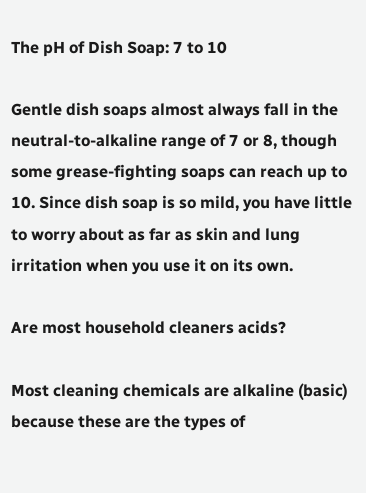The pH of Dish Soap: 7 to 10

Gentle dish soaps almost always fall in the neutral-to-alkaline range of 7 or 8, though some grease-fighting soaps can reach up to 10. Since dish soap is so mild, you have little to worry about as far as skin and lung irritation when you use it on its own.

Are most household cleaners acids?

Most cleaning chemicals are alkaline (basic) because these are the types of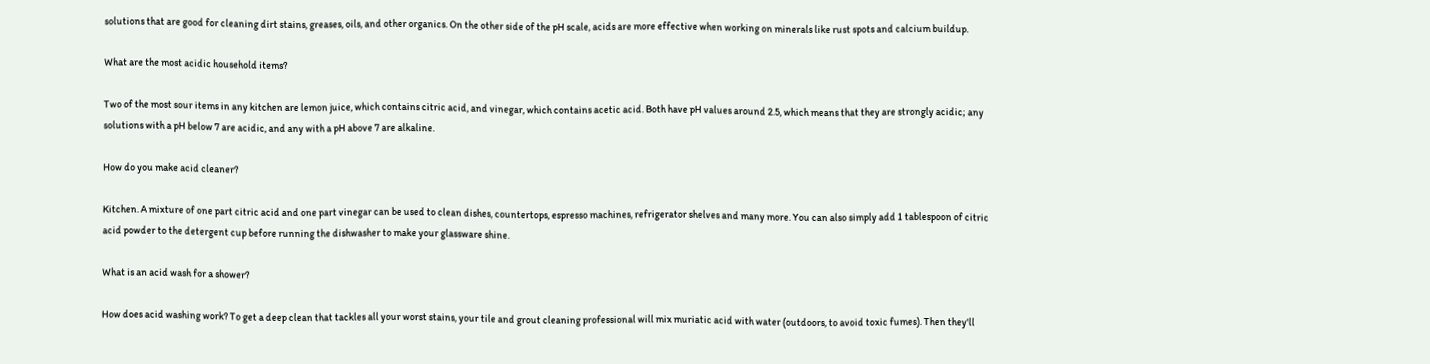solutions that are good for cleaning dirt stains, greases, oils, and other organics. On the other side of the pH scale, acids are more effective when working on minerals like rust spots and calcium buildup.

What are the most acidic household items?

Two of the most sour items in any kitchen are lemon juice, which contains citric acid, and vinegar, which contains acetic acid. Both have pH values around 2.5, which means that they are strongly acidic; any solutions with a pH below 7 are acidic, and any with a pH above 7 are alkaline.

How do you make acid cleaner?

Kitchen. A mixture of one part citric acid and one part vinegar can be used to clean dishes, countertops, espresso machines, refrigerator shelves and many more. You can also simply add 1 tablespoon of citric acid powder to the detergent cup before running the dishwasher to make your glassware shine.

What is an acid wash for a shower?

How does acid washing work? To get a deep clean that tackles all your worst stains, your tile and grout cleaning professional will mix muriatic acid with water (outdoors, to avoid toxic fumes). Then they'll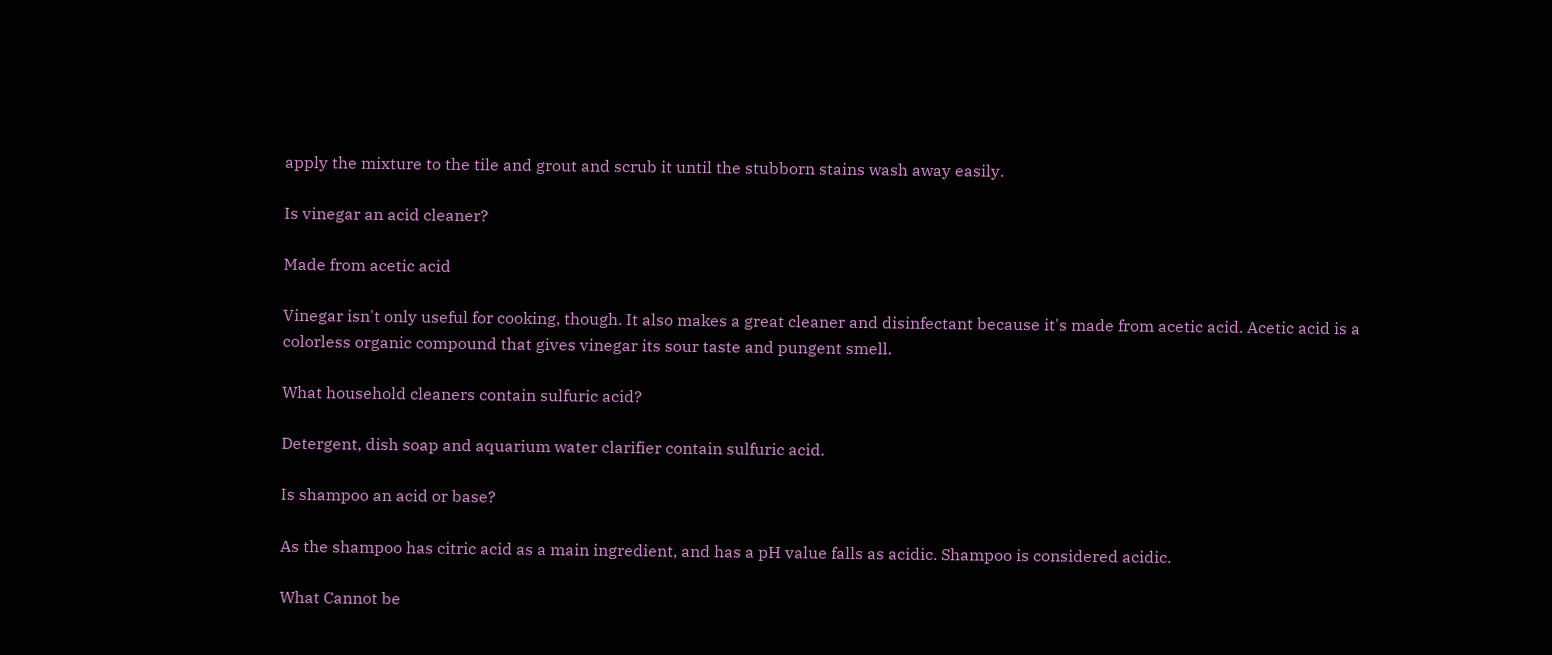apply the mixture to the tile and grout and scrub it until the stubborn stains wash away easily.

Is vinegar an acid cleaner?

Made from acetic acid

Vinegar isn't only useful for cooking, though. It also makes a great cleaner and disinfectant because it's made from acetic acid. Acetic acid is a colorless organic compound that gives vinegar its sour taste and pungent smell.

What household cleaners contain sulfuric acid?

Detergent, dish soap and aquarium water clarifier contain sulfuric acid.

Is shampoo an acid or base?

As the shampoo has citric acid as a main ingredient, and has a pH value falls as acidic. Shampoo is considered acidic.

What Cannot be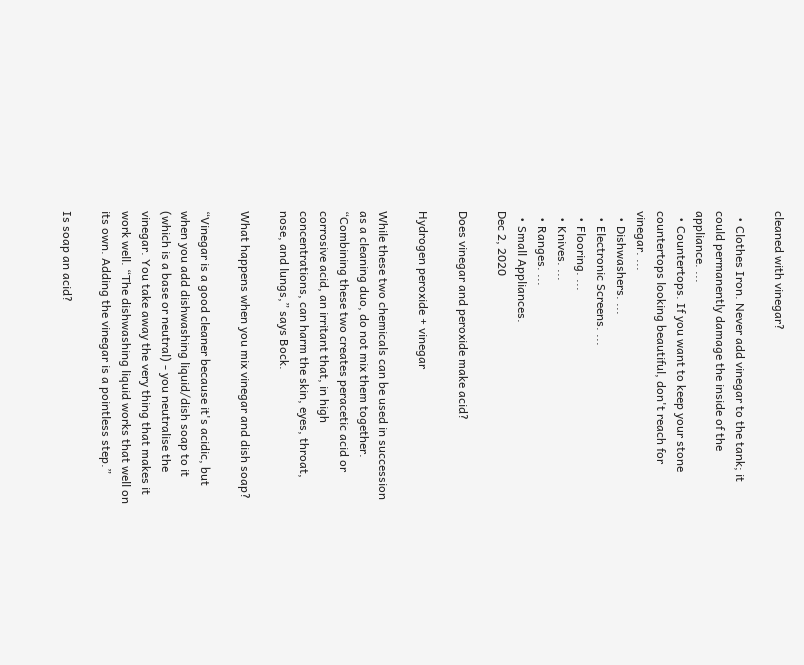cleaned with vinegar?

  • Clothes Iron. Never add vinegar to the tank; it could permanently damage the inside of the appliance. ...
  • Countertops. If you want to keep your stone countertops looking beautiful, don't reach for vinegar. ...
  • Dishwashers. ...
  • Electronic Screens. ...
  • Flooring. ...
  • Knives. ...
  • Ranges. ...
  • Small Appliances.
Dec 2, 2020

Does vinegar and peroxide make acid?

Hydrogen peroxide + vinegar

While these two chemicals can be used in succession as a cleaning duo, do not mix them together. “Combining these two creates peracetic acid or corrosive acid, an irritant that, in high concentrations, can harm the skin, eyes, throat, nose, and lungs,” says Bock.

What happens when you mix vinegar and dish soap?

“Vinegar is a good cleaner because it's acidic, but when you add dishwashing liquid/dish soap to it (which is a base or neutral) - you neutralise the vinegar. You take away the very thing that makes it work well. “The dishwashing liquid works that well on its own. Adding the vinegar is a pointless step.”

Is soap an acid?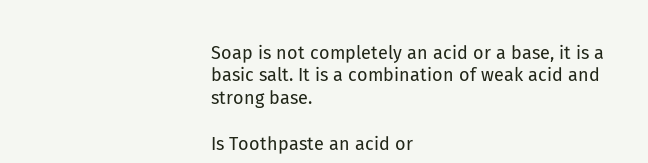Soap is not completely an acid or a base, it is a basic salt. It is a combination of weak acid and strong base.

Is Toothpaste an acid or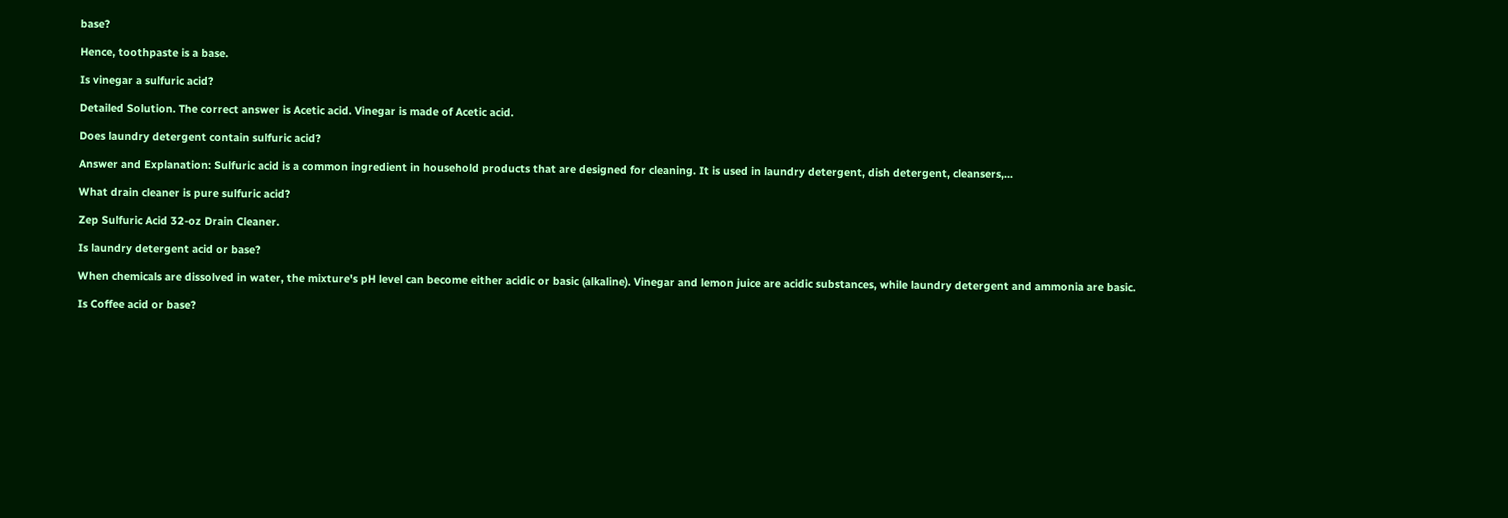base?

Hence, toothpaste is a base.

Is vinegar a sulfuric acid?

Detailed Solution. The correct answer is Acetic acid. Vinegar is made of Acetic acid.

Does laundry detergent contain sulfuric acid?

Answer and Explanation: Sulfuric acid is a common ingredient in household products that are designed for cleaning. It is used in laundry detergent, dish detergent, cleansers,...

What drain cleaner is pure sulfuric acid?

Zep Sulfuric Acid 32-oz Drain Cleaner.

Is laundry detergent acid or base?

When chemicals are dissolved in water, the mixture's pH level can become either acidic or basic (alkaline). Vinegar and lemon juice are acidic substances, while laundry detergent and ammonia are basic.

Is Coffee acid or base?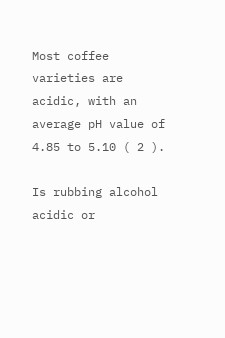Most coffee varieties are acidic, with an average pH value of 4.85 to 5.10 ( 2 ).

Is rubbing alcohol acidic or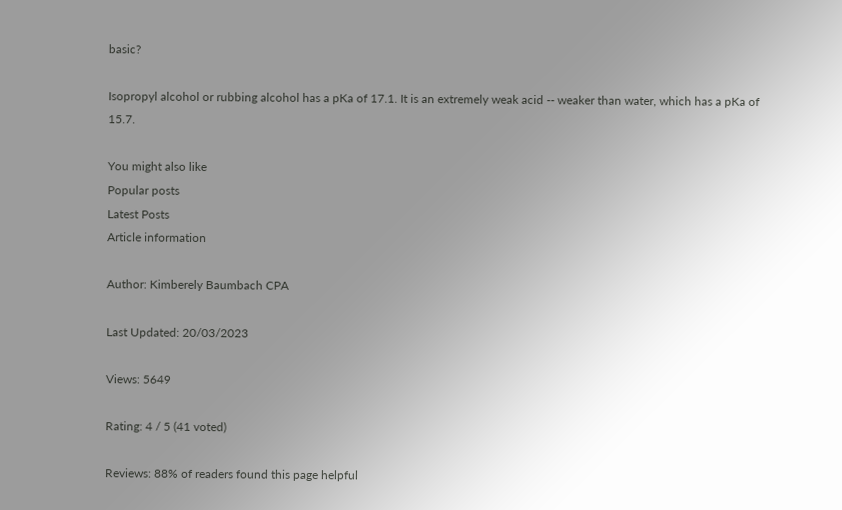basic?

Isopropyl alcohol or rubbing alcohol has a pKa of 17.1. It is an extremely weak acid -- weaker than water, which has a pKa of 15.7.

You might also like
Popular posts
Latest Posts
Article information

Author: Kimberely Baumbach CPA

Last Updated: 20/03/2023

Views: 5649

Rating: 4 / 5 (41 voted)

Reviews: 88% of readers found this page helpful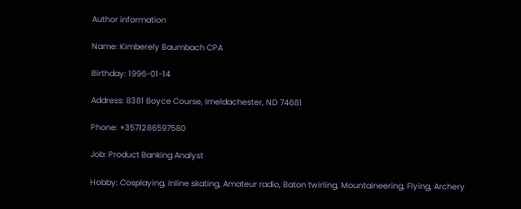Author information

Name: Kimberely Baumbach CPA

Birthday: 1996-01-14

Address: 8381 Boyce Course, Imeldachester, ND 74681

Phone: +3571286597580

Job: Product Banking Analyst

Hobby: Cosplaying, Inline skating, Amateur radio, Baton twirling, Mountaineering, Flying, Archery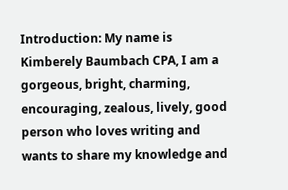Introduction: My name is Kimberely Baumbach CPA, I am a gorgeous, bright, charming, encouraging, zealous, lively, good person who loves writing and wants to share my knowledge and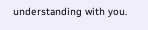understanding with you.